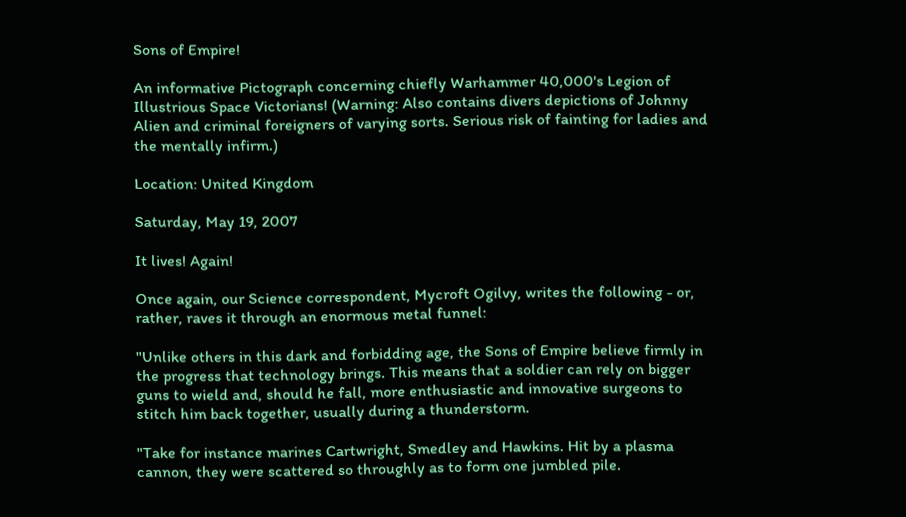Sons of Empire!

An informative Pictograph concerning chiefly Warhammer 40,000's Legion of Illustrious Space Victorians! (Warning: Also contains divers depictions of Johnny Alien and criminal foreigners of varying sorts. Serious risk of fainting for ladies and the mentally infirm.)

Location: United Kingdom

Saturday, May 19, 2007

It lives! Again!

Once again, our Science correspondent, Mycroft Ogilvy, writes the following - or, rather, raves it through an enormous metal funnel:

"Unlike others in this dark and forbidding age, the Sons of Empire believe firmly in the progress that technology brings. This means that a soldier can rely on bigger guns to wield and, should he fall, more enthusiastic and innovative surgeons to stitch him back together, usually during a thunderstorm.

"Take for instance marines Cartwright, Smedley and Hawkins. Hit by a plasma cannon, they were scattered so throughly as to form one jumbled pile.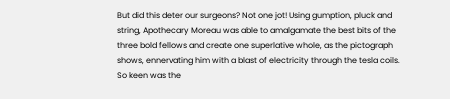But did this deter our surgeons? Not one jot! Using gumption, pluck and string, Apothecary Moreau was able to amalgamate the best bits of the three bold fellows and create one superlative whole, as the pictograph shows, ennervating him with a blast of electricity through the tesla coils. So keen was the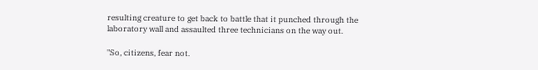resulting creature to get back to battle that it punched through the laboratory wall and assaulted three technicians on the way out.

"So, citizens, fear not.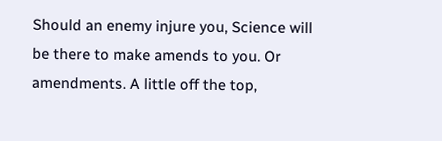Should an enemy injure you, Science will be there to make amends to you. Or amendments. A little off the top,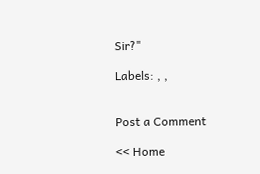Sir?"

Labels: , ,


Post a Comment

<< Home